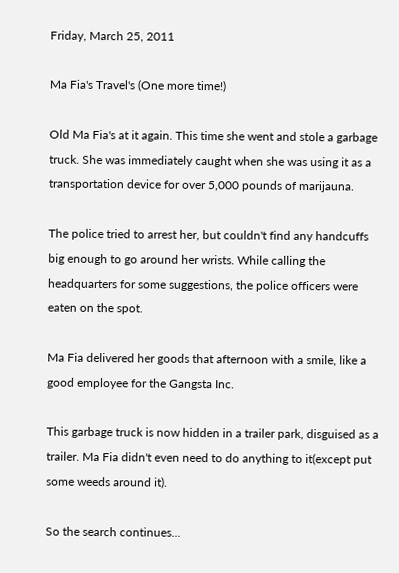Friday, March 25, 2011

Ma Fia's Travel's (One more time!)

Old Ma Fia's at it again. This time she went and stole a garbage truck. She was immediately caught when she was using it as a transportation device for over 5,000 pounds of marijauna.

The police tried to arrest her, but couldn't find any handcuffs big enough to go around her wrists. While calling the headquarters for some suggestions, the police officers were eaten on the spot.

Ma Fia delivered her goods that afternoon with a smile, like a good employee for the Gangsta Inc.

This garbage truck is now hidden in a trailer park, disguised as a trailer. Ma Fia didn't even need to do anything to it(except put some weeds around it).

So the search continues...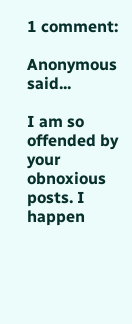1 comment:

Anonymous said...

I am so offended by your obnoxious posts. I happen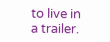to live in a trailer.